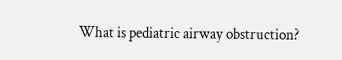What is pediatric airway obstruction?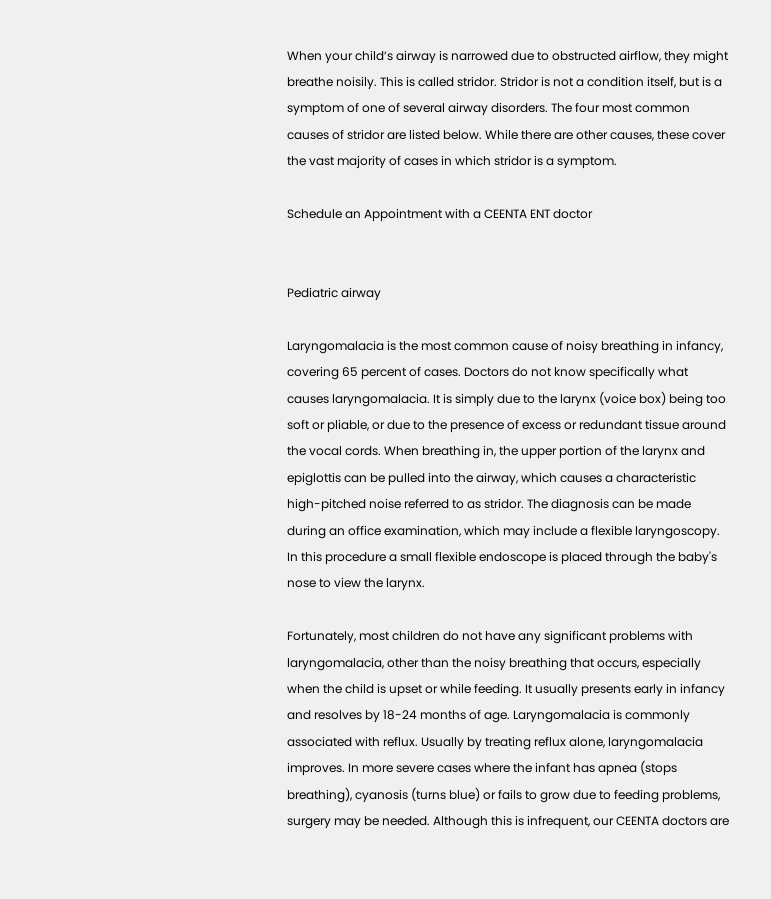When your child’s airway is narrowed due to obstructed airflow, they might breathe noisily. This is called stridor. Stridor is not a condition itself, but is a symptom of one of several airway disorders. The four most common causes of stridor are listed below. While there are other causes, these cover the vast majority of cases in which stridor is a symptom.

Schedule an Appointment with a CEENTA ENT doctor


Pediatric airway

Laryngomalacia is the most common cause of noisy breathing in infancy, covering 65 percent of cases. Doctors do not know specifically what causes laryngomalacia. It is simply due to the larynx (voice box) being too soft or pliable, or due to the presence of excess or redundant tissue around the vocal cords. When breathing in, the upper portion of the larynx and epiglottis can be pulled into the airway, which causes a characteristic high-pitched noise referred to as stridor. The diagnosis can be made during an office examination, which may include a flexible laryngoscopy. In this procedure a small flexible endoscope is placed through the baby's nose to view the larynx.

Fortunately, most children do not have any significant problems with laryngomalacia, other than the noisy breathing that occurs, especially when the child is upset or while feeding. It usually presents early in infancy and resolves by 18-24 months of age. Laryngomalacia is commonly associated with reflux. Usually by treating reflux alone, laryngomalacia improves. In more severe cases where the infant has apnea (stops breathing), cyanosis (turns blue) or fails to grow due to feeding problems, surgery may be needed. Although this is infrequent, our CEENTA doctors are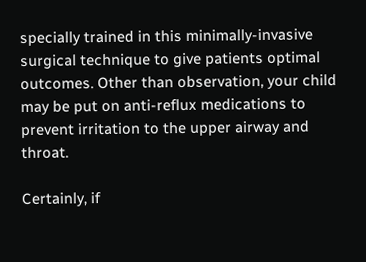specially trained in this minimally-invasive surgical technique to give patients optimal outcomes. Other than observation, your child may be put on anti-reflux medications to prevent irritation to the upper airway and throat.

Certainly, if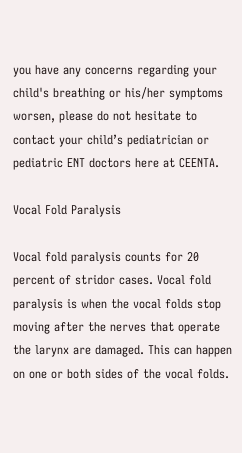you have any concerns regarding your child's breathing or his/her symptoms worsen, please do not hesitate to contact your child’s pediatrician or pediatric ENT doctors here at CEENTA.

Vocal Fold Paralysis

Vocal fold paralysis counts for 20 percent of stridor cases. Vocal fold paralysis is when the vocal folds stop moving after the nerves that operate the larynx are damaged. This can happen on one or both sides of the vocal folds.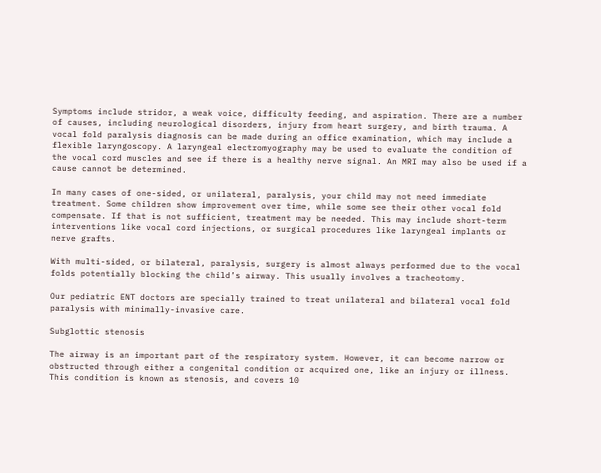Symptoms include stridor, a weak voice, difficulty feeding, and aspiration. There are a number of causes, including neurological disorders, injury from heart surgery, and birth trauma. A vocal fold paralysis diagnosis can be made during an office examination, which may include a flexible laryngoscopy. A laryngeal electromyography may be used to evaluate the condition of the vocal cord muscles and see if there is a healthy nerve signal. An MRI may also be used if a cause cannot be determined.

In many cases of one-sided, or unilateral, paralysis, your child may not need immediate treatment. Some children show improvement over time, while some see their other vocal fold compensate. If that is not sufficient, treatment may be needed. This may include short-term interventions like vocal cord injections, or surgical procedures like laryngeal implants or nerve grafts.

With multi-sided, or bilateral, paralysis, surgery is almost always performed due to the vocal folds potentially blocking the child’s airway. This usually involves a tracheotomy.

Our pediatric ENT doctors are specially trained to treat unilateral and bilateral vocal fold paralysis with minimally-invasive care.

Subglottic stenosis

The airway is an important part of the respiratory system. However, it can become narrow or obstructed through either a congenital condition or acquired one, like an injury or illness. This condition is known as stenosis, and covers 10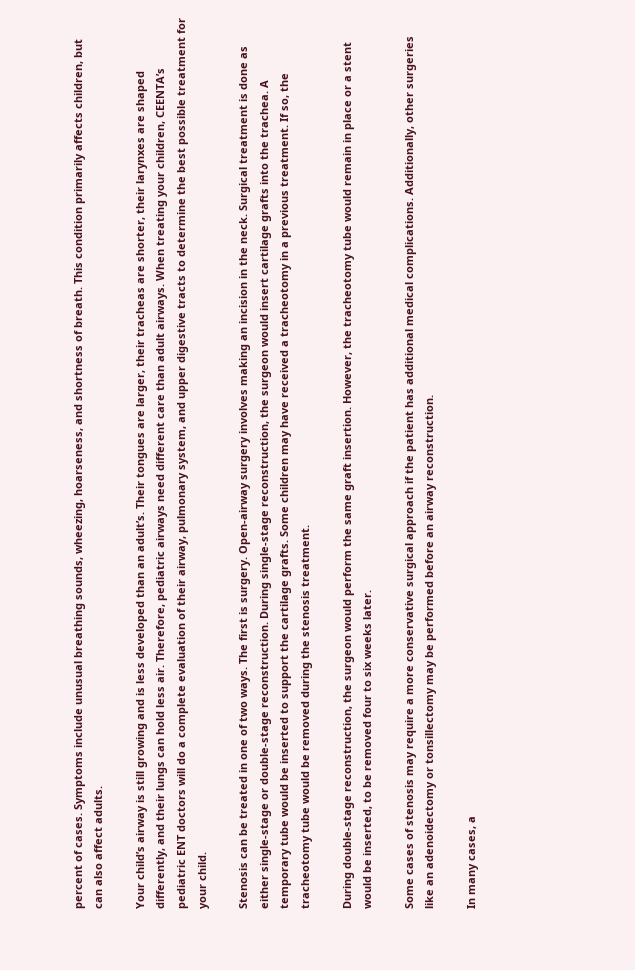percent of cases. Symptoms include unusual breathing sounds, wheezing, hoarseness, and shortness of breath. This condition primarily affects children, but can also affect adults.

Your child’s airway is still growing and is less developed than an adult’s. Their tongues are larger, their tracheas are shorter, their larynxes are shaped differently, and their lungs can hold less air. Therefore, pediatric airways need different care than adult airways. When treating your children, CEENTA’s pediatric ENT doctors will do a complete evaluation of their airway, pulmonary system, and upper digestive tracts to determine the best possible treatment for your child.

Stenosis can be treated in one of two ways. The first is surgery. Open-airway surgery involves making an incision in the neck. Surgical treatment is done as either single-stage or double-stage reconstruction. During single-stage reconstruction, the surgeon would insert cartilage grafts into the trachea. A temporary tube would be inserted to support the cartilage grafts. Some children may have received a tracheotomy in a previous treatment. If so, the tracheotomy tube would be removed during the stenosis treatment.

During double-stage reconstruction, the surgeon would perform the same graft insertion. However, the tracheotomy tube would remain in place or a stent would be inserted, to be removed four to six weeks later.

Some cases of stenosis may require a more conservative surgical approach if the patient has additional medical complications. Additionally, other surgeries like an adenoidectomy or tonsillectomy may be performed before an airway reconstruction.

In many cases, a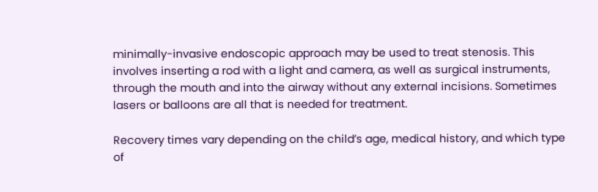minimally-invasive endoscopic approach may be used to treat stenosis. This involves inserting a rod with a light and camera, as well as surgical instruments, through the mouth and into the airway without any external incisions. Sometimes lasers or balloons are all that is needed for treatment.

Recovery times vary depending on the child’s age, medical history, and which type of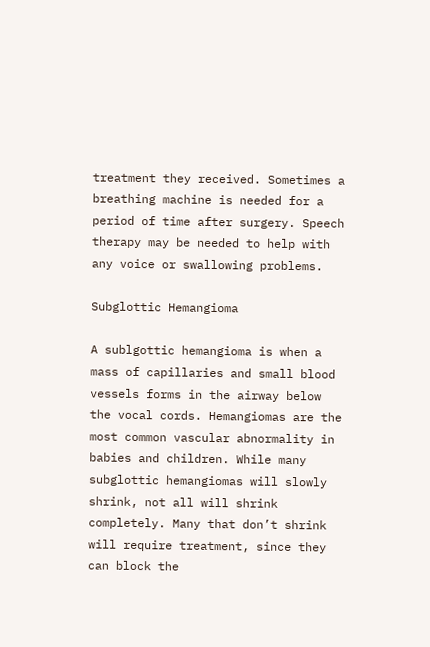treatment they received. Sometimes a breathing machine is needed for a period of time after surgery. Speech therapy may be needed to help with any voice or swallowing problems.

Subglottic Hemangioma

A sublgottic hemangioma is when a mass of capillaries and small blood vessels forms in the airway below the vocal cords. Hemangiomas are the most common vascular abnormality in babies and children. While many subglottic hemangiomas will slowly shrink, not all will shrink completely. Many that don’t shrink will require treatment, since they can block the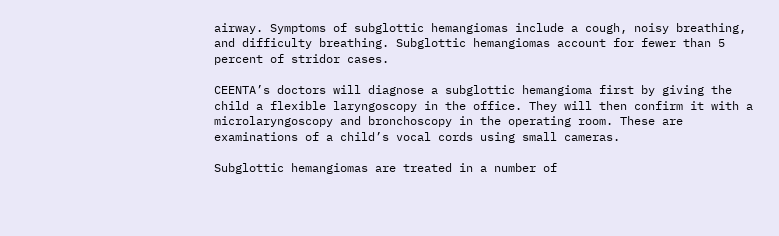airway. Symptoms of subglottic hemangiomas include a cough, noisy breathing, and difficulty breathing. Subglottic hemangiomas account for fewer than 5 percent of stridor cases.

CEENTA’s doctors will diagnose a subglottic hemangioma first by giving the child a flexible laryngoscopy in the office. They will then confirm it with a microlaryngoscopy and bronchoscopy in the operating room. These are examinations of a child’s vocal cords using small cameras.

Subglottic hemangiomas are treated in a number of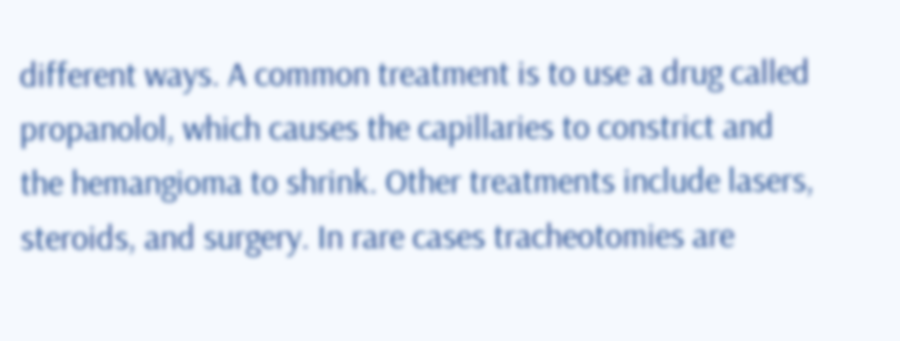different ways. A common treatment is to use a drug called propanolol, which causes the capillaries to constrict and the hemangioma to shrink. Other treatments include lasers, steroids, and surgery. In rare cases tracheotomies are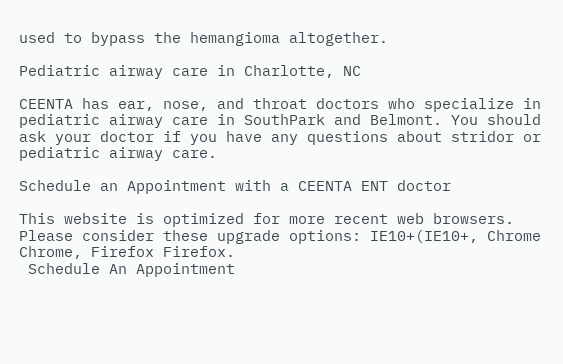used to bypass the hemangioma altogether.

Pediatric airway care in Charlotte, NC

CEENTA has ear, nose, and throat doctors who specialize in pediatric airway care in SouthPark and Belmont. You should ask your doctor if you have any questions about stridor or pediatric airway care.

Schedule an Appointment with a CEENTA ENT doctor

This website is optimized for more recent web browsers. Please consider these upgrade options: IE10+(IE10+, Chrome Chrome, Firefox Firefox.
 Schedule An Appointment